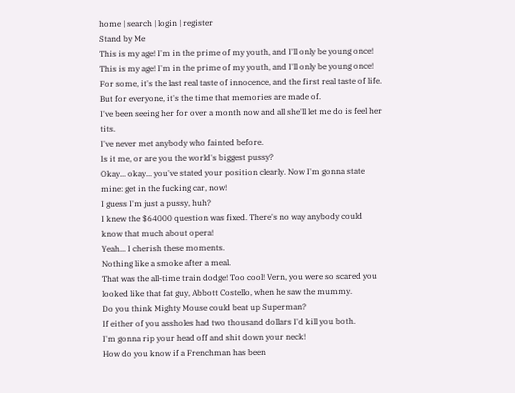home | search | login | register
Stand by Me
This is my age! I'm in the prime of my youth, and I'll only be young once!
This is my age! I'm in the prime of my youth, and I'll only be young once!
For some, it's the last real taste of innocence, and the first real taste of life. But for everyone, it's the time that memories are made of.
I've been seeing her for over a month now and all she'll let me do is feel her tits.
I've never met anybody who fainted before.
Is it me, or are you the world's biggest pussy?
Okay... okay... you've stated your position clearly. Now I'm gonna state mine: get in the fucking car, now!
I guess I'm just a pussy, huh?
I knew the $64000 question was fixed. There's no way anybody could know that much about opera!
Yeah... I cherish these moments.
Nothing like a smoke after a meal.
That was the all-time train dodge! Too cool! Vern, you were so scared you looked like that fat guy, Abbott Costello, when he saw the mummy.
Do you think Mighty Mouse could beat up Superman?
If either of you assholes had two thousand dollars I'd kill you both.
I'm gonna rip your head off and shit down your neck!
How do you know if a Frenchman has been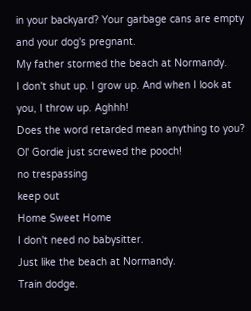in your backyard? Your garbage cans are empty and your dog's pregnant.
My father stormed the beach at Normandy.
I don't shut up. I grow up. And when I look at you, I throw up. Aghhh!
Does the word retarded mean anything to you?
Ol' Gordie just screwed the pooch!
no trespassing
keep out
Home Sweet Home
I don't need no babysitter.
Just like the beach at Normandy.
Train dodge.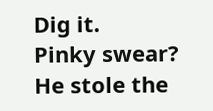Dig it.
Pinky swear?
He stole the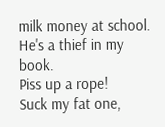milk money at school. He's a thief in my book.
Piss up a rope!
Suck my fat one,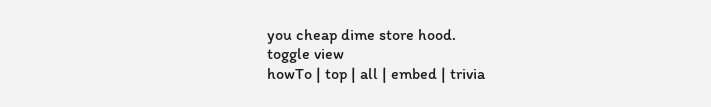you cheap dime store hood.
toggle view
howTo | top | all | embed | trivia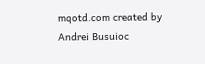mqotd.com created by Andrei Busuioc